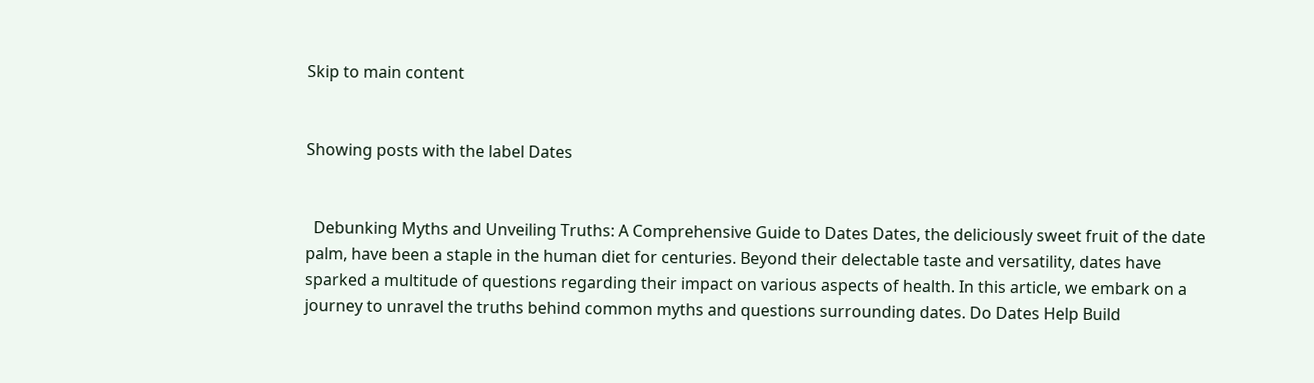Skip to main content


Showing posts with the label Dates


  Debunking Myths and Unveiling Truths: A Comprehensive Guide to Dates Dates, the deliciously sweet fruit of the date palm, have been a staple in the human diet for centuries. Beyond their delectable taste and versatility, dates have sparked a multitude of questions regarding their impact on various aspects of health. In this article, we embark on a journey to unravel the truths behind common myths and questions surrounding dates. Do Dates Help Build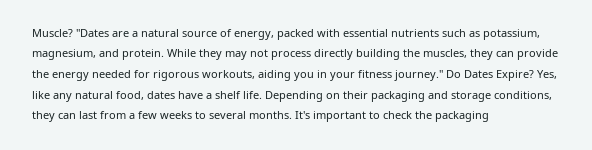Muscle? "Dates are a natural source of energy, packed with essential nutrients such as potassium, magnesium, and protein. While they may not process directly building the muscles, they can provide the energy needed for rigorous workouts, aiding you in your fitness journey." Do Dates Expire? Yes, like any natural food, dates have a shelf life. Depending on their packaging and storage conditions, they can last from a few weeks to several months. It's important to check the packaging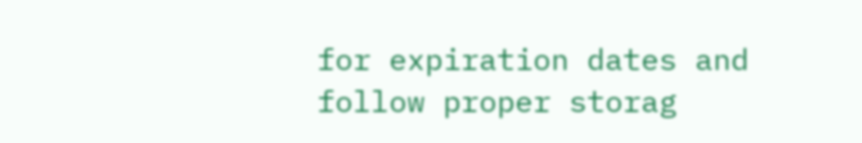for expiration dates and follow proper storag